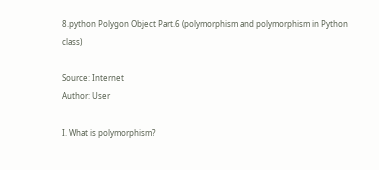8.python Polygon Object Part.6 (polymorphism and polymorphism in Python class)

Source: Internet
Author: User

I. What is polymorphism?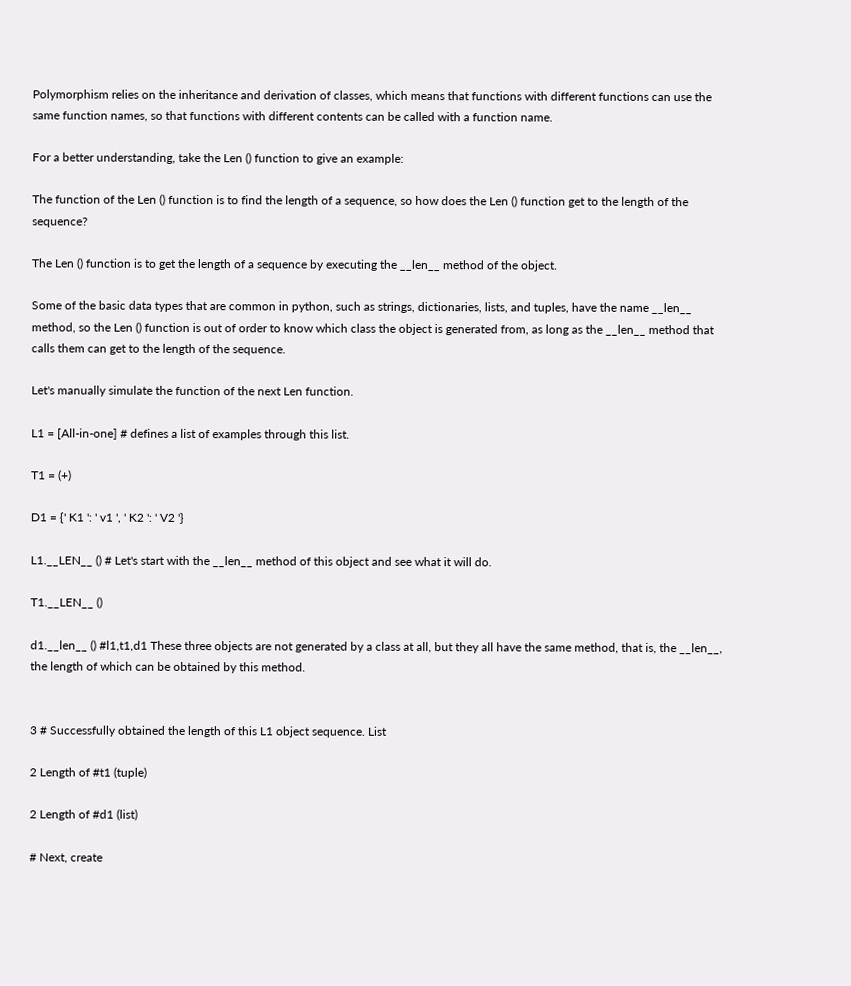Polymorphism relies on the inheritance and derivation of classes, which means that functions with different functions can use the same function names, so that functions with different contents can be called with a function name.

For a better understanding, take the Len () function to give an example:

The function of the Len () function is to find the length of a sequence, so how does the Len () function get to the length of the sequence?

The Len () function is to get the length of a sequence by executing the __len__ method of the object.

Some of the basic data types that are common in python, such as strings, dictionaries, lists, and tuples, have the name __len__ method, so the Len () function is out of order to know which class the object is generated from, as long as the __len__ method that calls them can get to the length of the sequence.

Let's manually simulate the function of the next Len function.

L1 = [All-in-one] # defines a list of examples through this list.

T1 = (+)

D1 = {' K1 ': ' v1 ', ' K2 ': ' V2 '}

L1.__LEN__ () # Let's start with the __len__ method of this object and see what it will do.

T1.__LEN__ ()

d1.__len__ () #l1,t1,d1 These three objects are not generated by a class at all, but they all have the same method, that is, the __len__, the length of which can be obtained by this method.


3 # Successfully obtained the length of this L1 object sequence. List

2 Length of #t1 (tuple)

2 Length of #d1 (list)

# Next, create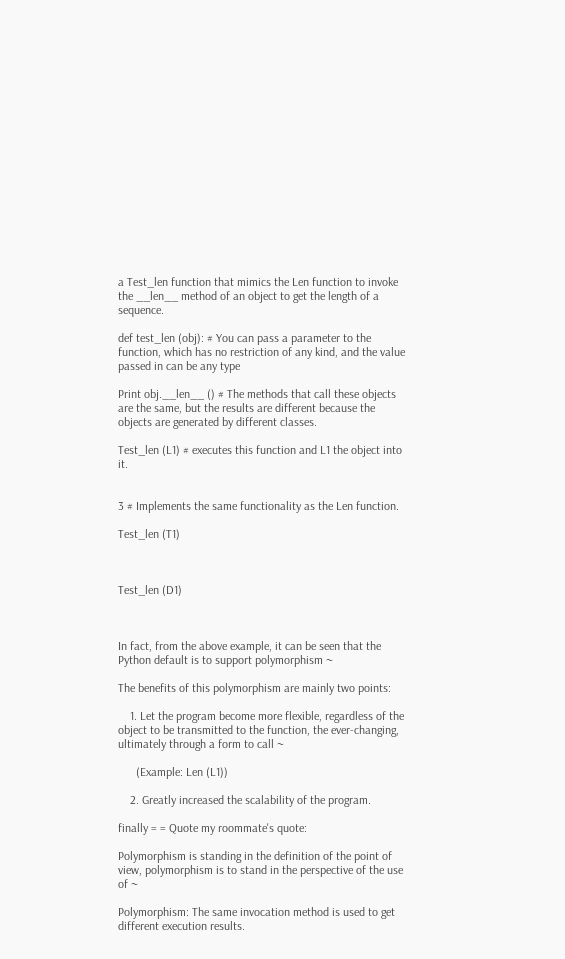a Test_len function that mimics the Len function to invoke the __len__ method of an object to get the length of a sequence.

def test_len (obj): # You can pass a parameter to the function, which has no restriction of any kind, and the value passed in can be any type

Print obj.__len__ () # The methods that call these objects are the same, but the results are different because the objects are generated by different classes.

Test_len (L1) # executes this function and L1 the object into it.


3 # Implements the same functionality as the Len function.

Test_len (T1)



Test_len (D1)



In fact, from the above example, it can be seen that the Python default is to support polymorphism ~

The benefits of this polymorphism are mainly two points:

    1. Let the program become more flexible, regardless of the object to be transmitted to the function, the ever-changing, ultimately through a form to call ~

      (Example: Len (L1))

    2. Greatly increased the scalability of the program.

finally = = Quote my roommate's quote:

Polymorphism is standing in the definition of the point of view, polymorphism is to stand in the perspective of the use of ~

Polymorphism: The same invocation method is used to get different execution results.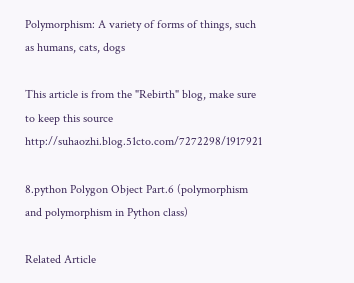Polymorphism: A variety of forms of things, such as humans, cats, dogs

This article is from the "Rebirth" blog, make sure to keep this source http://suhaozhi.blog.51cto.com/7272298/1917921

8.python Polygon Object Part.6 (polymorphism and polymorphism in Python class)

Related Article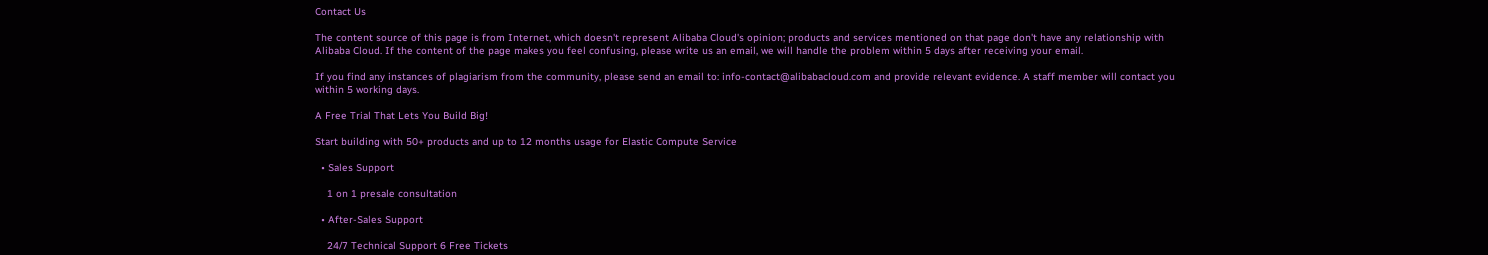Contact Us

The content source of this page is from Internet, which doesn't represent Alibaba Cloud's opinion; products and services mentioned on that page don't have any relationship with Alibaba Cloud. If the content of the page makes you feel confusing, please write us an email, we will handle the problem within 5 days after receiving your email.

If you find any instances of plagiarism from the community, please send an email to: info-contact@alibabacloud.com and provide relevant evidence. A staff member will contact you within 5 working days.

A Free Trial That Lets You Build Big!

Start building with 50+ products and up to 12 months usage for Elastic Compute Service

  • Sales Support

    1 on 1 presale consultation

  • After-Sales Support

    24/7 Technical Support 6 Free Tickets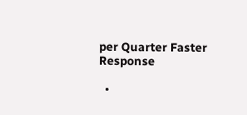per Quarter Faster Response

  •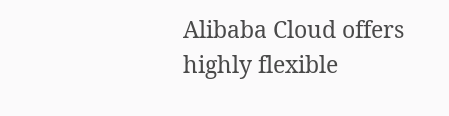Alibaba Cloud offers highly flexible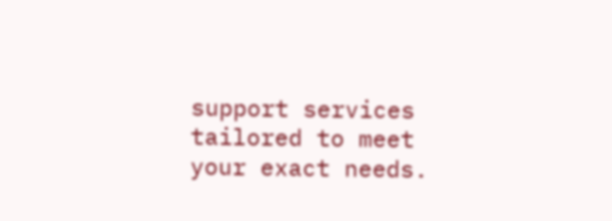support services tailored to meet your exact needs.